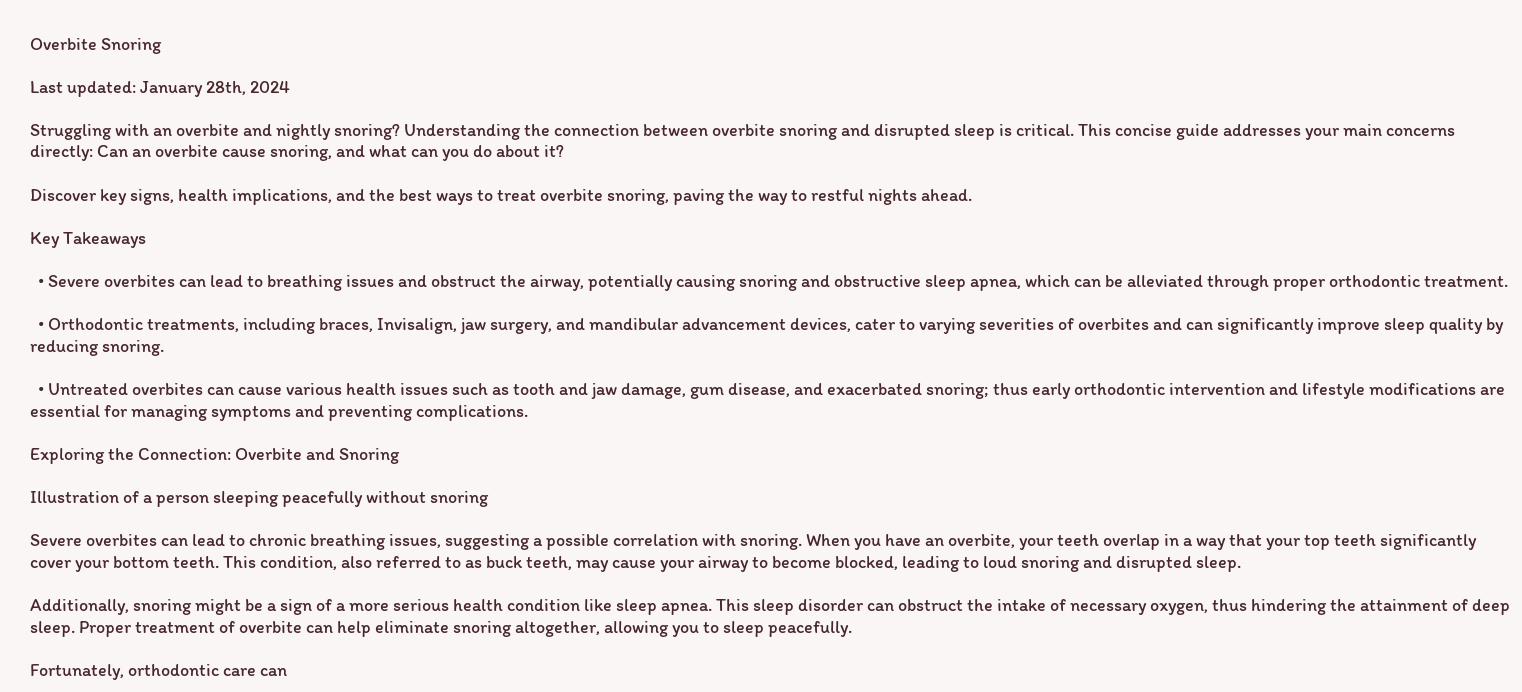Overbite Snoring

Last updated: January 28th, 2024

Struggling with an overbite and nightly snoring? Understanding the connection between overbite snoring and disrupted sleep is critical. This concise guide addresses your main concerns directly: Can an overbite cause snoring, and what can you do about it?

Discover key signs, health implications, and the best ways to treat overbite snoring, paving the way to restful nights ahead.

Key Takeaways

  • Severe overbites can lead to breathing issues and obstruct the airway, potentially causing snoring and obstructive sleep apnea, which can be alleviated through proper orthodontic treatment.

  • Orthodontic treatments, including braces, Invisalign, jaw surgery, and mandibular advancement devices, cater to varying severities of overbites and can significantly improve sleep quality by reducing snoring.

  • Untreated overbites can cause various health issues such as tooth and jaw damage, gum disease, and exacerbated snoring; thus early orthodontic intervention and lifestyle modifications are essential for managing symptoms and preventing complications.

Exploring the Connection: Overbite and Snoring

Illustration of a person sleeping peacefully without snoring

Severe overbites can lead to chronic breathing issues, suggesting a possible correlation with snoring. When you have an overbite, your teeth overlap in a way that your top teeth significantly cover your bottom teeth. This condition, also referred to as buck teeth, may cause your airway to become blocked, leading to loud snoring and disrupted sleep.

Additionally, snoring might be a sign of a more serious health condition like sleep apnea. This sleep disorder can obstruct the intake of necessary oxygen, thus hindering the attainment of deep sleep. Proper treatment of overbite can help eliminate snoring altogether, allowing you to sleep peacefully.

Fortunately, orthodontic care can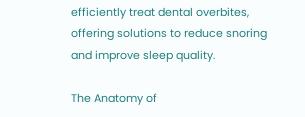efficiently treat dental overbites, offering solutions to reduce snoring and improve sleep quality.

The Anatomy of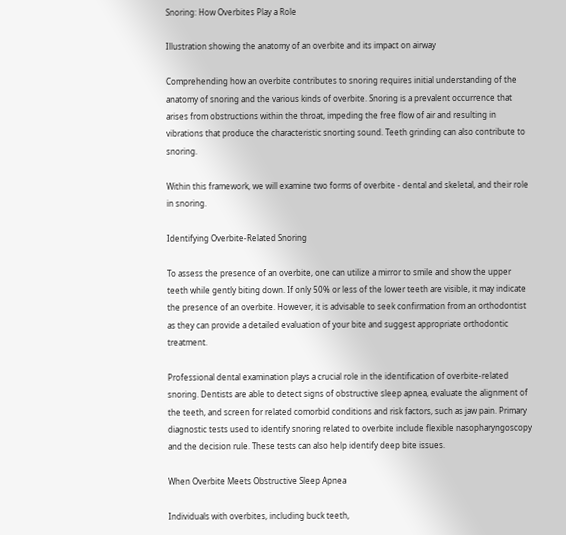Snoring: How Overbites Play a Role

Illustration showing the anatomy of an overbite and its impact on airway

Comprehending how an overbite contributes to snoring requires initial understanding of the anatomy of snoring and the various kinds of overbite. Snoring is a prevalent occurrence that arises from obstructions within the throat, impeding the free flow of air and resulting in vibrations that produce the characteristic snorting sound. Teeth grinding can also contribute to snoring.

Within this framework, we will examine two forms of overbite - dental and skeletal, and their role in snoring.

Identifying Overbite-Related Snoring

To assess the presence of an overbite, one can utilize a mirror to smile and show the upper teeth while gently biting down. If only 50% or less of the lower teeth are visible, it may indicate the presence of an overbite. However, it is advisable to seek confirmation from an orthodontist as they can provide a detailed evaluation of your bite and suggest appropriate orthodontic treatment.

Professional dental examination plays a crucial role in the identification of overbite-related snoring. Dentists are able to detect signs of obstructive sleep apnea, evaluate the alignment of the teeth, and screen for related comorbid conditions and risk factors, such as jaw pain. Primary diagnostic tests used to identify snoring related to overbite include flexible nasopharyngoscopy and the decision rule. These tests can also help identify deep bite issues.

When Overbite Meets Obstructive Sleep Apnea

Individuals with overbites, including buck teeth,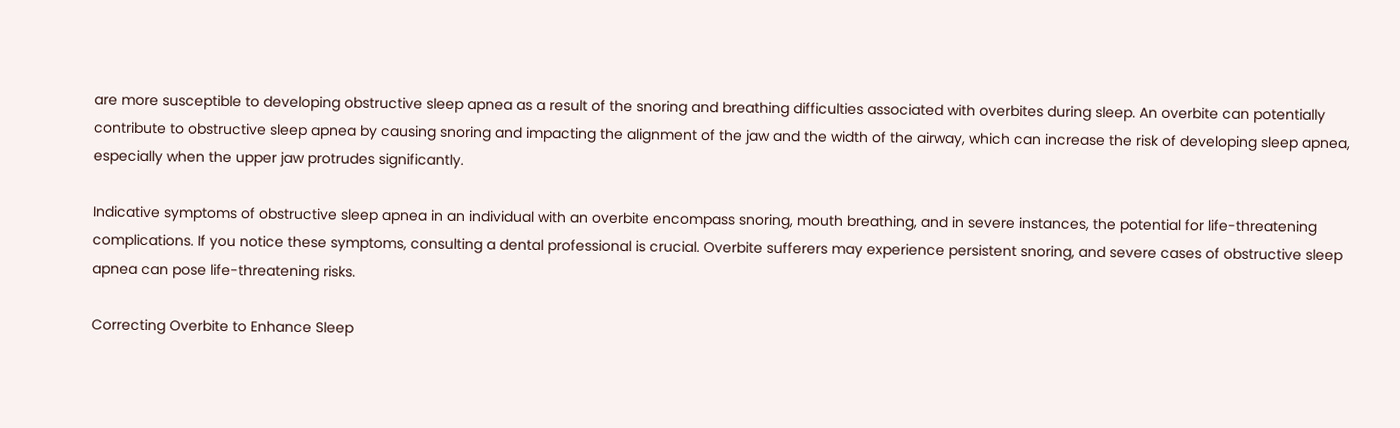are more susceptible to developing obstructive sleep apnea as a result of the snoring and breathing difficulties associated with overbites during sleep. An overbite can potentially contribute to obstructive sleep apnea by causing snoring and impacting the alignment of the jaw and the width of the airway, which can increase the risk of developing sleep apnea, especially when the upper jaw protrudes significantly.

Indicative symptoms of obstructive sleep apnea in an individual with an overbite encompass snoring, mouth breathing, and in severe instances, the potential for life-threatening complications. If you notice these symptoms, consulting a dental professional is crucial. Overbite sufferers may experience persistent snoring, and severe cases of obstructive sleep apnea can pose life-threatening risks.

Correcting Overbite to Enhance Sleep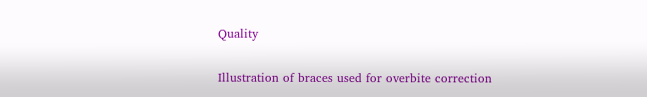Quality

Illustration of braces used for overbite correction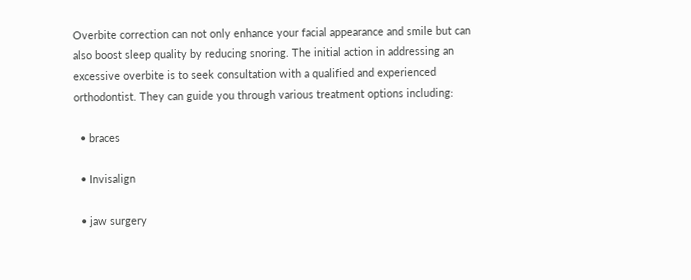Overbite correction can not only enhance your facial appearance and smile but can also boost sleep quality by reducing snoring. The initial action in addressing an excessive overbite is to seek consultation with a qualified and experienced orthodontist. They can guide you through various treatment options including:

  • braces

  • Invisalign

  • jaw surgery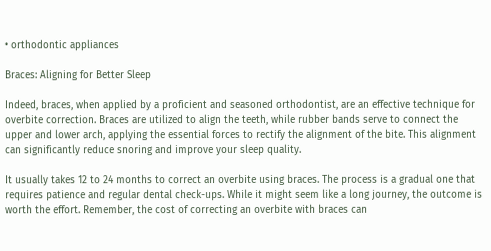• orthodontic appliances

Braces: Aligning for Better Sleep

Indeed, braces, when applied by a proficient and seasoned orthodontist, are an effective technique for overbite correction. Braces are utilized to align the teeth, while rubber bands serve to connect the upper and lower arch, applying the essential forces to rectify the alignment of the bite. This alignment can significantly reduce snoring and improve your sleep quality.

It usually takes 12 to 24 months to correct an overbite using braces. The process is a gradual one that requires patience and regular dental check-ups. While it might seem like a long journey, the outcome is worth the effort. Remember, the cost of correcting an overbite with braces can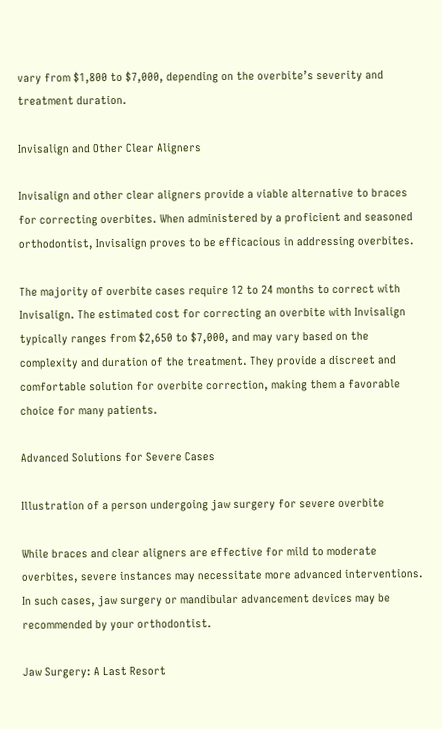vary from $1,800 to $7,000, depending on the overbite’s severity and treatment duration.

Invisalign and Other Clear Aligners

Invisalign and other clear aligners provide a viable alternative to braces for correcting overbites. When administered by a proficient and seasoned orthodontist, Invisalign proves to be efficacious in addressing overbites.

The majority of overbite cases require 12 to 24 months to correct with Invisalign. The estimated cost for correcting an overbite with Invisalign typically ranges from $2,650 to $7,000, and may vary based on the complexity and duration of the treatment. They provide a discreet and comfortable solution for overbite correction, making them a favorable choice for many patients.

Advanced Solutions for Severe Cases

Illustration of a person undergoing jaw surgery for severe overbite

While braces and clear aligners are effective for mild to moderate overbites, severe instances may necessitate more advanced interventions. In such cases, jaw surgery or mandibular advancement devices may be recommended by your orthodontist.

Jaw Surgery: A Last Resort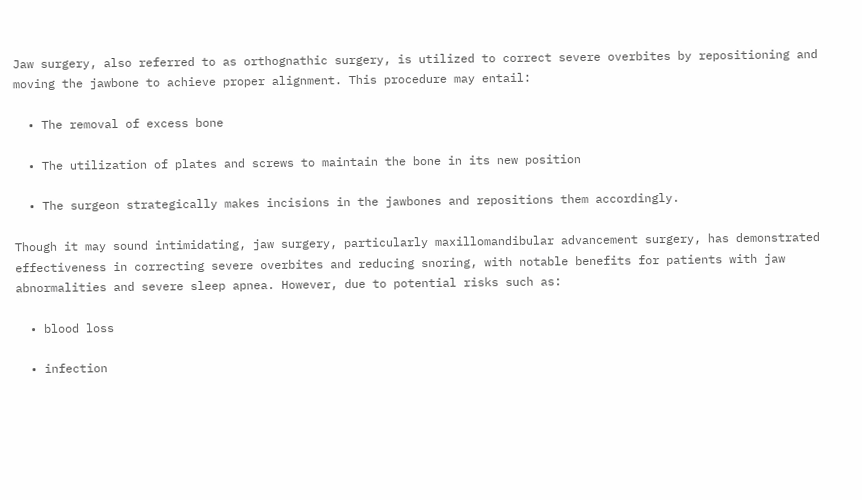Jaw surgery, also referred to as orthognathic surgery, is utilized to correct severe overbites by repositioning and moving the jawbone to achieve proper alignment. This procedure may entail:

  • The removal of excess bone

  • The utilization of plates and screws to maintain the bone in its new position

  • The surgeon strategically makes incisions in the jawbones and repositions them accordingly.

Though it may sound intimidating, jaw surgery, particularly maxillomandibular advancement surgery, has demonstrated effectiveness in correcting severe overbites and reducing snoring, with notable benefits for patients with jaw abnormalities and severe sleep apnea. However, due to potential risks such as:

  • blood loss

  • infection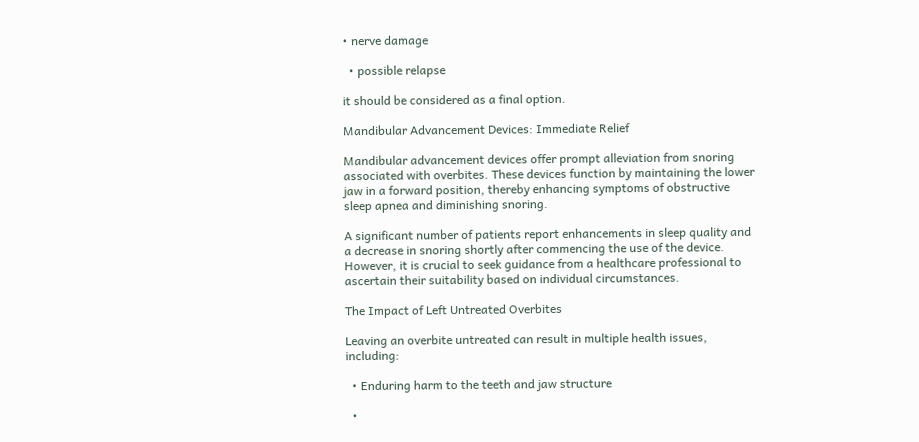• nerve damage

  • possible relapse

it should be considered as a final option.

Mandibular Advancement Devices: Immediate Relief

Mandibular advancement devices offer prompt alleviation from snoring associated with overbites. These devices function by maintaining the lower jaw in a forward position, thereby enhancing symptoms of obstructive sleep apnea and diminishing snoring.

A significant number of patients report enhancements in sleep quality and a decrease in snoring shortly after commencing the use of the device. However, it is crucial to seek guidance from a healthcare professional to ascertain their suitability based on individual circumstances.

The Impact of Left Untreated Overbites

Leaving an overbite untreated can result in multiple health issues, including:

  • Enduring harm to the teeth and jaw structure

  •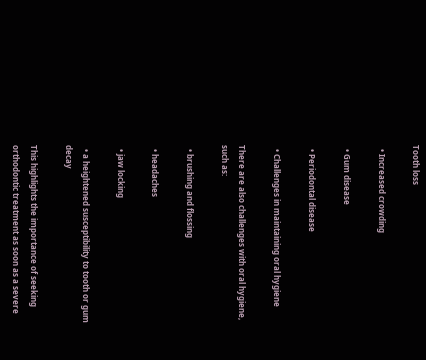Tooth loss

  • Increased crowding

  • Gum disease

  • Periodontal disease

  • Challenges in maintaining oral hygiene

There are also challenges with oral hygiene, such as:

  • brushing and flossing

  • headaches

  • jaw locking

  • a heightened susceptibility to tooth or gum decay

This highlights the importance of seeking orthodontic treatment as soon as a severe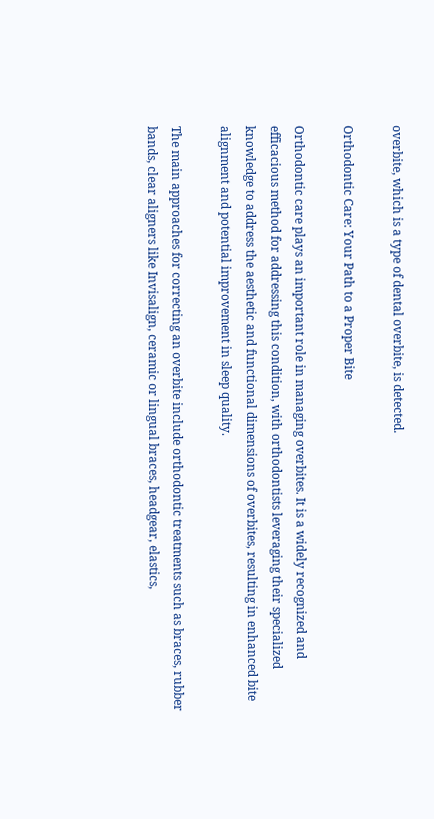overbite, which is a type of dental overbite, is detected.

Orthodontic Care: Your Path to a Proper Bite

Orthodontic care plays an important role in managing overbites. It is a widely recognized and efficacious method for addressing this condition, with orthodontists leveraging their specialized knowledge to address the aesthetic and functional dimensions of overbites, resulting in enhanced bite alignment and potential improvement in sleep quality.

The main approaches for correcting an overbite include orthodontic treatments such as braces, rubber bands, clear aligners like Invisalign, ceramic or lingual braces, headgear, elastics,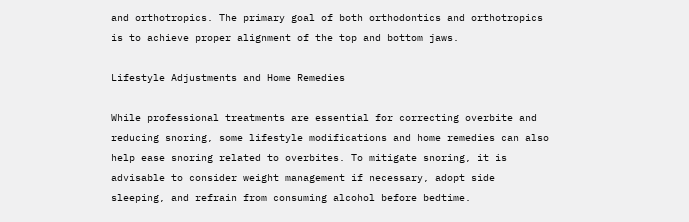and orthotropics. The primary goal of both orthodontics and orthotropics is to achieve proper alignment of the top and bottom jaws.

Lifestyle Adjustments and Home Remedies

While professional treatments are essential for correcting overbite and reducing snoring, some lifestyle modifications and home remedies can also help ease snoring related to overbites. To mitigate snoring, it is advisable to consider weight management if necessary, adopt side sleeping, and refrain from consuming alcohol before bedtime.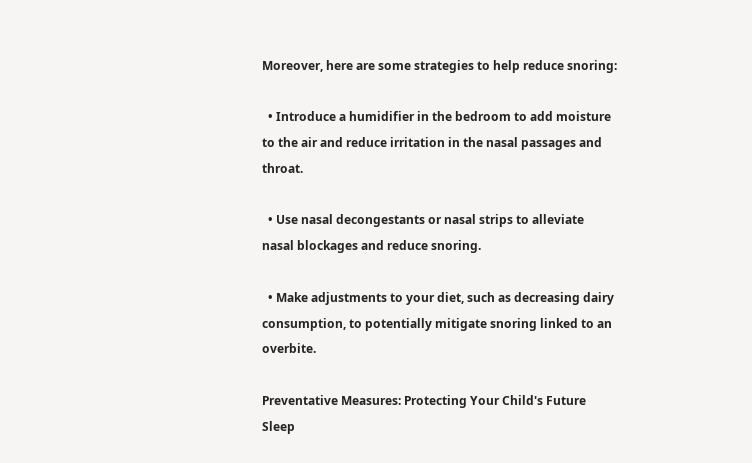Moreover, here are some strategies to help reduce snoring:

  • Introduce a humidifier in the bedroom to add moisture to the air and reduce irritation in the nasal passages and throat.

  • Use nasal decongestants or nasal strips to alleviate nasal blockages and reduce snoring.

  • Make adjustments to your diet, such as decreasing dairy consumption, to potentially mitigate snoring linked to an overbite.

Preventative Measures: Protecting Your Child's Future Sleep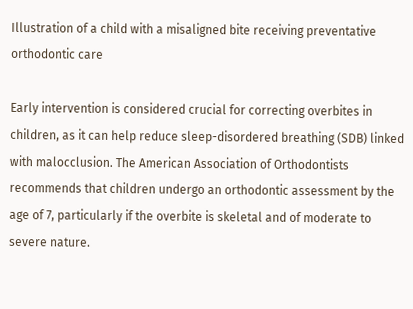Illustration of a child with a misaligned bite receiving preventative orthodontic care

Early intervention is considered crucial for correcting overbites in children, as it can help reduce sleep-disordered breathing (SDB) linked with malocclusion. The American Association of Orthodontists recommends that children undergo an orthodontic assessment by the age of 7, particularly if the overbite is skeletal and of moderate to severe nature.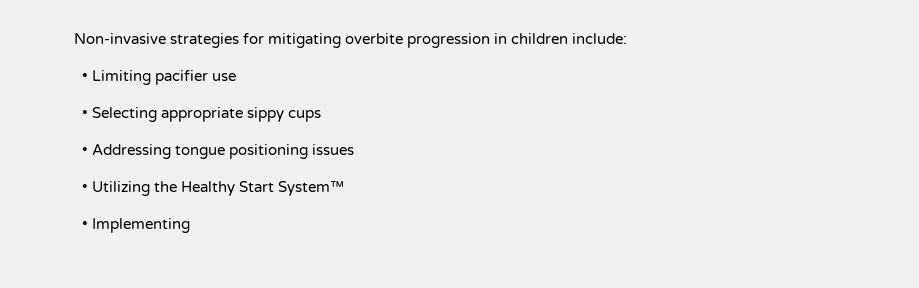Non-invasive strategies for mitigating overbite progression in children include:

  • Limiting pacifier use

  • Selecting appropriate sippy cups

  • Addressing tongue positioning issues

  • Utilizing the Healthy Start System™

  • Implementing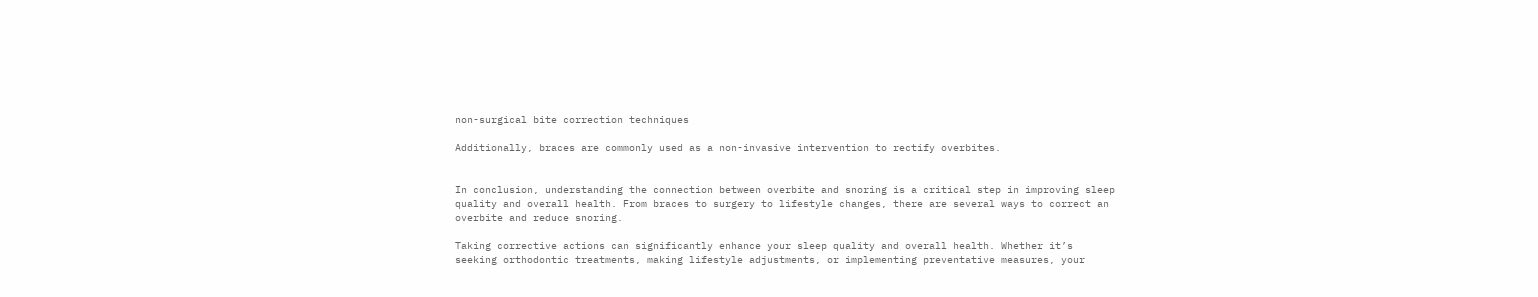non-surgical bite correction techniques

Additionally, braces are commonly used as a non-invasive intervention to rectify overbites.


In conclusion, understanding the connection between overbite and snoring is a critical step in improving sleep quality and overall health. From braces to surgery to lifestyle changes, there are several ways to correct an overbite and reduce snoring.

Taking corrective actions can significantly enhance your sleep quality and overall health. Whether it’s seeking orthodontic treatments, making lifestyle adjustments, or implementing preventative measures, your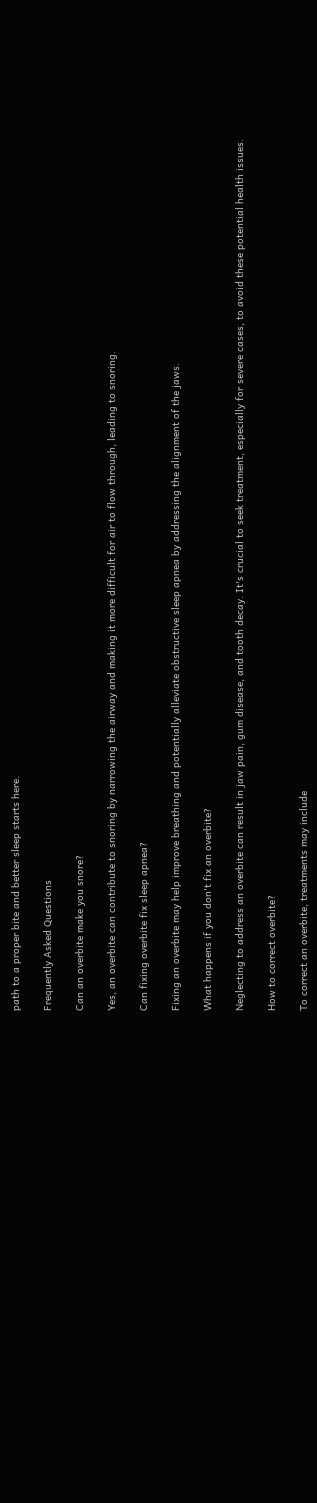path to a proper bite and better sleep starts here.

Frequently Asked Questions

Can an overbite make you snore?

Yes, an overbite can contribute to snoring by narrowing the airway and making it more difficult for air to flow through, leading to snoring.

Can fixing overbite fix sleep apnea?

Fixing an overbite may help improve breathing and potentially alleviate obstructive sleep apnea by addressing the alignment of the jaws.

What happens if you don't fix an overbite?

Neglecting to address an overbite can result in jaw pain, gum disease, and tooth decay. It's crucial to seek treatment, especially for severe cases, to avoid these potential health issues.

How to correct overbite?

To correct an overbite, treatments may include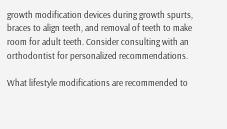growth modification devices during growth spurts, braces to align teeth, and removal of teeth to make room for adult teeth. Consider consulting with an orthodontist for personalized recommendations.

What lifestyle modifications are recommended to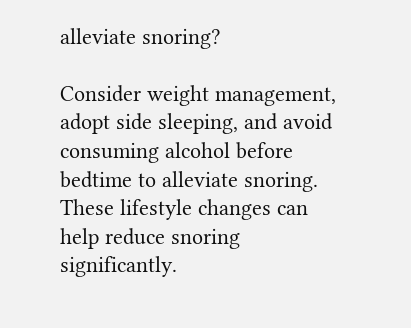alleviate snoring?

Consider weight management, adopt side sleeping, and avoid consuming alcohol before bedtime to alleviate snoring. These lifestyle changes can help reduce snoring significantly.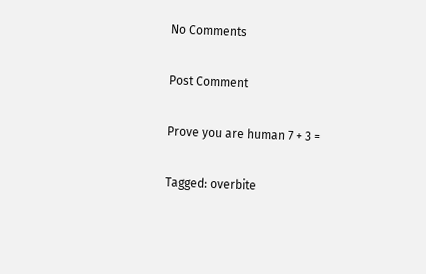No Comments

Post Comment

Prove you are human 7 + 3 =

Tagged: overbite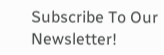Subscribe To Our Newsletter!